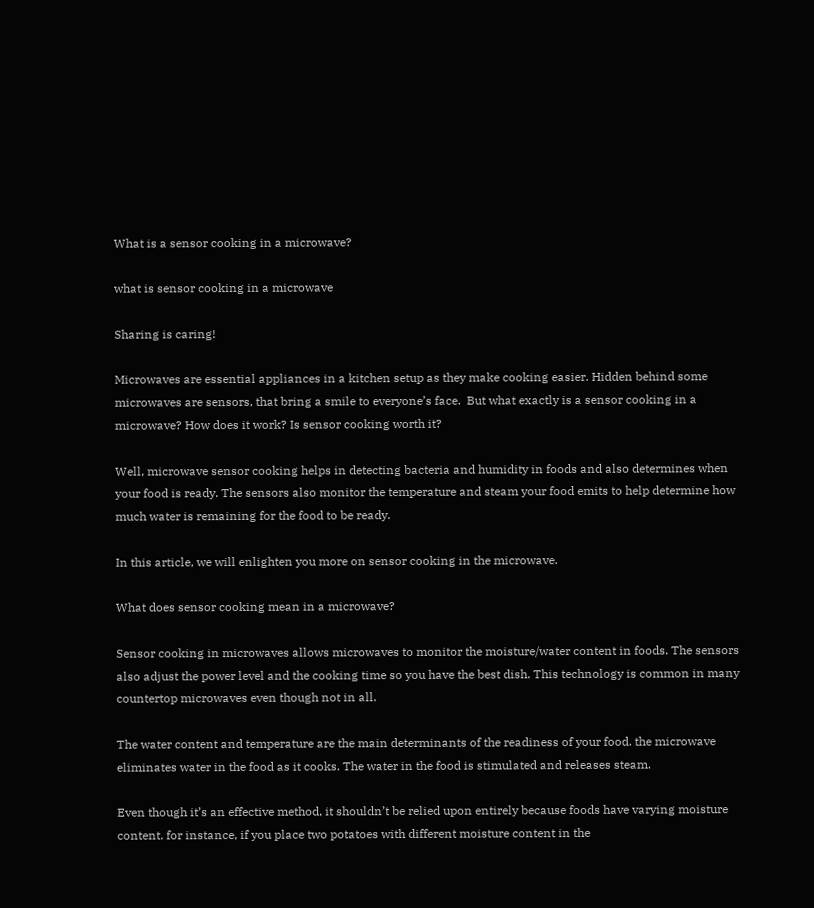What is a sensor cooking in a microwave?

what is sensor cooking in a microwave

Sharing is caring!

Microwaves are essential appliances in a kitchen setup as they make cooking easier. Hidden behind some microwaves are sensors, that bring a smile to everyone’s face.  But what exactly is a sensor cooking in a microwave? How does it work? Is sensor cooking worth it?

Well, microwave sensor cooking helps in detecting bacteria and humidity in foods and also determines when your food is ready. The sensors also monitor the temperature and steam your food emits to help determine how much water is remaining for the food to be ready.

In this article, we will enlighten you more on sensor cooking in the microwave.

What does sensor cooking mean in a microwave?

Sensor cooking in microwaves allows microwaves to monitor the moisture/water content in foods. The sensors also adjust the power level and the cooking time so you have the best dish. This technology is common in many countertop microwaves even though not in all.

The water content and temperature are the main determinants of the readiness of your food. the microwave eliminates water in the food as it cooks. The water in the food is stimulated and releases steam.

Even though it’s an effective method, it shouldn’t be relied upon entirely because foods have varying moisture content. for instance, if you place two potatoes with different moisture content in the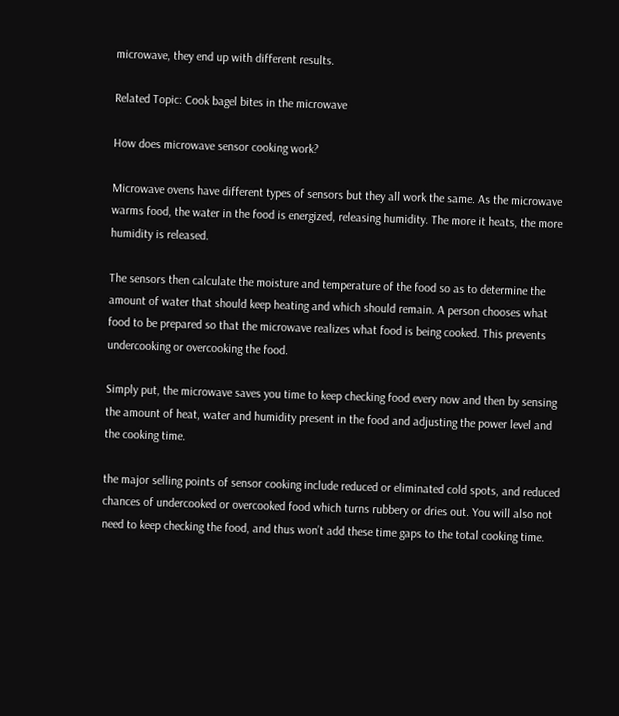microwave, they end up with different results.

Related Topic: Cook bagel bites in the microwave

How does microwave sensor cooking work?

Microwave ovens have different types of sensors but they all work the same. As the microwave warms food, the water in the food is energized, releasing humidity. The more it heats, the more humidity is released.

The sensors then calculate the moisture and temperature of the food so as to determine the amount of water that should keep heating and which should remain. A person chooses what food to be prepared so that the microwave realizes what food is being cooked. This prevents undercooking or overcooking the food.

Simply put, the microwave saves you time to keep checking food every now and then by sensing the amount of heat, water and humidity present in the food and adjusting the power level and the cooking time.

the major selling points of sensor cooking include reduced or eliminated cold spots, and reduced chances of undercooked or overcooked food which turns rubbery or dries out. You will also not need to keep checking the food, and thus won’t add these time gaps to the total cooking time.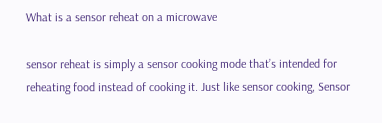What is a sensor reheat on a microwave

sensor reheat is simply a sensor cooking mode that’s intended for reheating food instead of cooking it. Just like sensor cooking, Sensor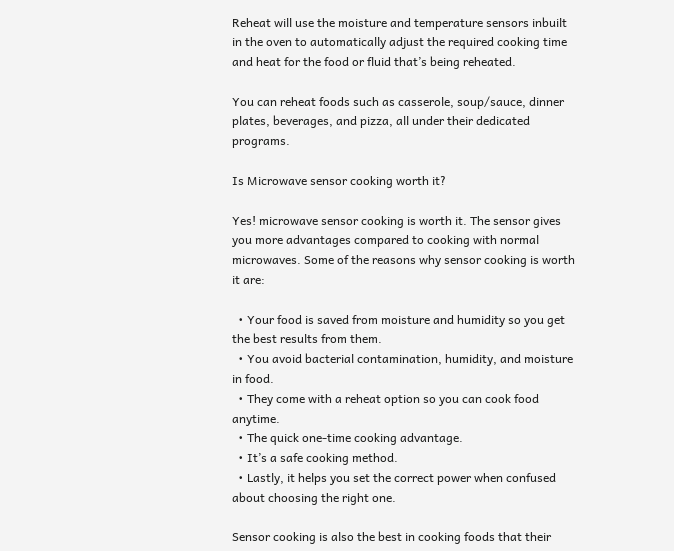Reheat will use the moisture and temperature sensors inbuilt in the oven to automatically adjust the required cooking time and heat for the food or fluid that’s being reheated.

You can reheat foods such as casserole, soup/sauce, dinner plates, beverages, and pizza, all under their dedicated programs.

Is Microwave sensor cooking worth it?

Yes! microwave sensor cooking is worth it. The sensor gives you more advantages compared to cooking with normal microwaves. Some of the reasons why sensor cooking is worth it are:

  • Your food is saved from moisture and humidity so you get the best results from them.
  • You avoid bacterial contamination, humidity, and moisture in food.
  • They come with a reheat option so you can cook food anytime.
  • The quick one-time cooking advantage.
  • It’s a safe cooking method.
  • Lastly, it helps you set the correct power when confused about choosing the right one.

Sensor cooking is also the best in cooking foods that their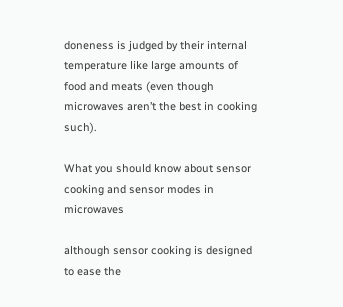doneness is judged by their internal temperature like large amounts of food and meats (even though microwaves aren’t the best in cooking such).

What you should know about sensor cooking and sensor modes in microwaves

although sensor cooking is designed to ease the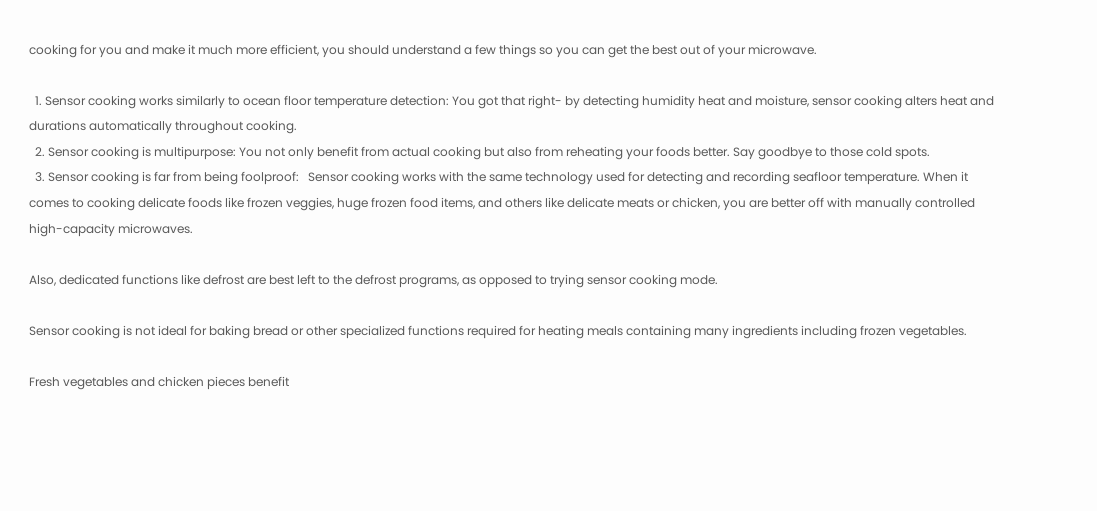cooking for you and make it much more efficient, you should understand a few things so you can get the best out of your microwave.

  1. Sensor cooking works similarly to ocean floor temperature detection: You got that right- by detecting humidity heat and moisture, sensor cooking alters heat and durations automatically throughout cooking.
  2. Sensor cooking is multipurpose: You not only benefit from actual cooking but also from reheating your foods better. Say goodbye to those cold spots.
  3. Sensor cooking is far from being foolproof:   Sensor cooking works with the same technology used for detecting and recording seafloor temperature. When it comes to cooking delicate foods like frozen veggies, huge frozen food items, and others like delicate meats or chicken, you are better off with manually controlled high-capacity microwaves.

Also, dedicated functions like defrost are best left to the defrost programs, as opposed to trying sensor cooking mode.

Sensor cooking is not ideal for baking bread or other specialized functions required for heating meals containing many ingredients including frozen vegetables.

Fresh vegetables and chicken pieces benefit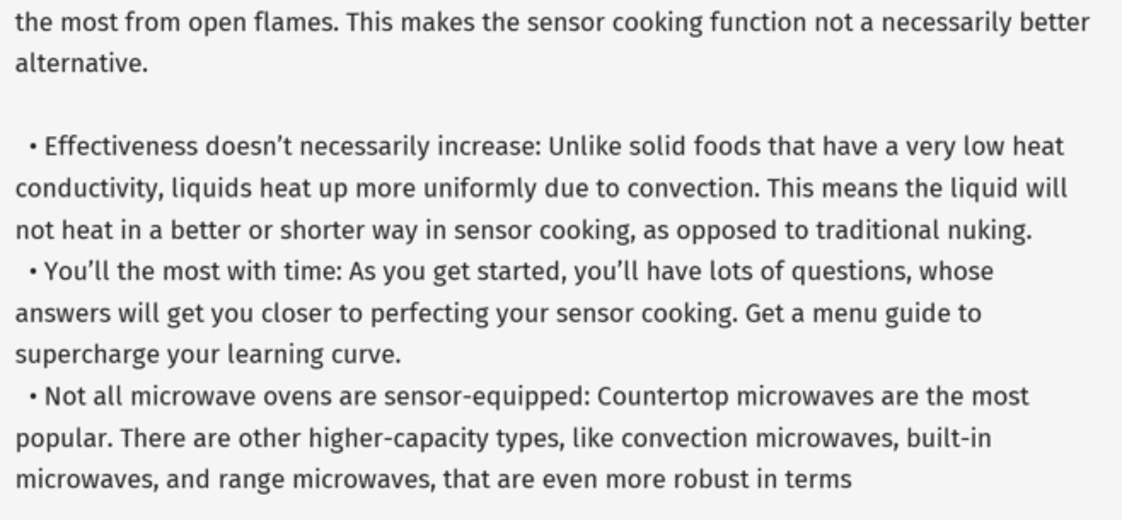the most from open flames. This makes the sensor cooking function not a necessarily better alternative.

  • Effectiveness doesn’t necessarily increase: Unlike solid foods that have a very low heat conductivity, liquids heat up more uniformly due to convection. This means the liquid will not heat in a better or shorter way in sensor cooking, as opposed to traditional nuking.
  • You’ll the most with time: As you get started, you’ll have lots of questions, whose answers will get you closer to perfecting your sensor cooking. Get a menu guide to supercharge your learning curve.
  • Not all microwave ovens are sensor-equipped: Countertop microwaves are the most popular. There are other higher-capacity types, like convection microwaves, built-in microwaves, and range microwaves, that are even more robust in terms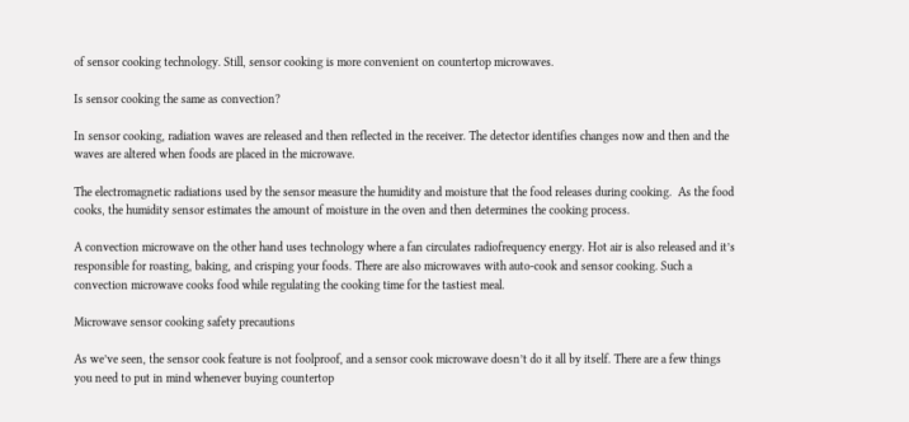of sensor cooking technology. Still, sensor cooking is more convenient on countertop microwaves.

Is sensor cooking the same as convection?

In sensor cooking, radiation waves are released and then reflected in the receiver. The detector identifies changes now and then and the waves are altered when foods are placed in the microwave.

The electromagnetic radiations used by the sensor measure the humidity and moisture that the food releases during cooking.  As the food cooks, the humidity sensor estimates the amount of moisture in the oven and then determines the cooking process.

A convection microwave on the other hand uses technology where a fan circulates radiofrequency energy. Hot air is also released and it’s responsible for roasting, baking, and crisping your foods. There are also microwaves with auto-cook and sensor cooking. Such a convection microwave cooks food while regulating the cooking time for the tastiest meal.

Microwave sensor cooking safety precautions

As we’ve seen, the sensor cook feature is not foolproof, and a sensor cook microwave doesn’t do it all by itself. There are a few things you need to put in mind whenever buying countertop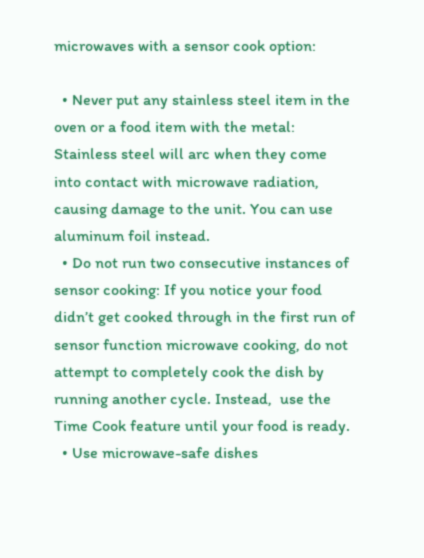microwaves with a sensor cook option:

  • Never put any stainless steel item in the oven or a food item with the metal: Stainless steel will arc when they come into contact with microwave radiation, causing damage to the unit. You can use aluminum foil instead.
  • Do not run two consecutive instances of sensor cooking: If you notice your food didn’t get cooked through in the first run of sensor function microwave cooking, do not attempt to completely cook the dish by running another cycle. Instead,  use the Time Cook feature until your food is ready.
  • Use microwave-safe dishes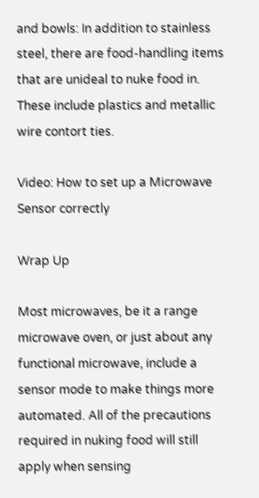and bowls: In addition to stainless steel, there are food-handling items that are unideal to nuke food in. These include plastics and metallic wire contort ties.

Video: How to set up a Microwave Sensor correctly

Wrap Up

Most microwaves, be it a range microwave oven, or just about any functional microwave, include a sensor mode to make things more automated. All of the precautions required in nuking food will still apply when sensing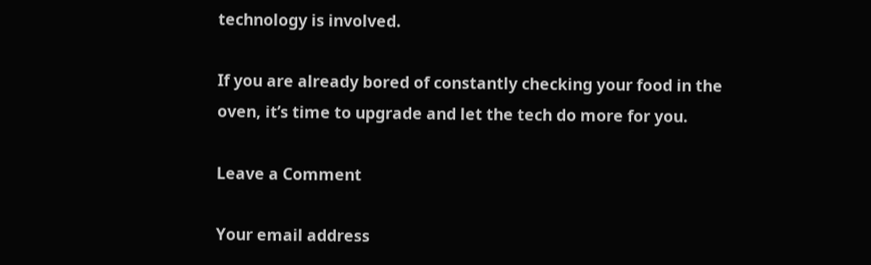technology is involved.

If you are already bored of constantly checking your food in the oven, it’s time to upgrade and let the tech do more for you.

Leave a Comment

Your email address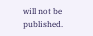will not be published.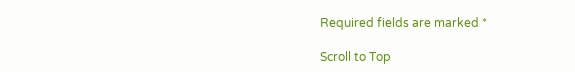Required fields are marked *

Scroll to Top